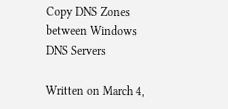Copy DNS Zones between Windows DNS Servers

Written on March 4,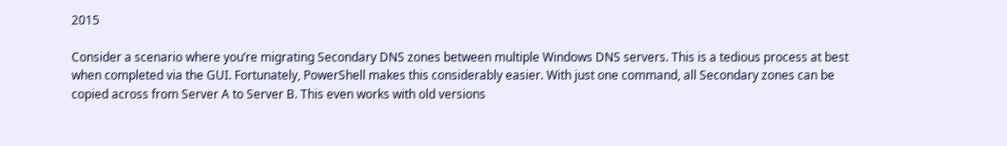2015

Consider a scenario where you’re migrating Secondary DNS zones between multiple Windows DNS servers. This is a tedious process at best when completed via the GUI. Fortunately, PowerShell makes this considerably easier. With just one command, all Secondary zones can be copied across from Server A to Server B. This even works with old versions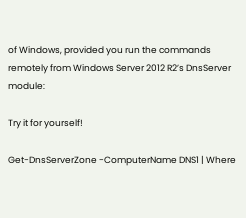of Windows, provided you run the commands remotely from Windows Server 2012 R2’s DnsServer module:

Try it for yourself!

Get-DnsServerZone -ComputerName DNS1 | Where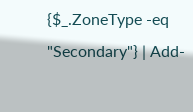{$_.ZoneType -eq "Secondary"} | Add-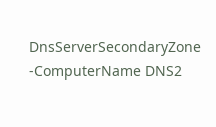DnsServerSecondaryZone -ComputerName DNS2